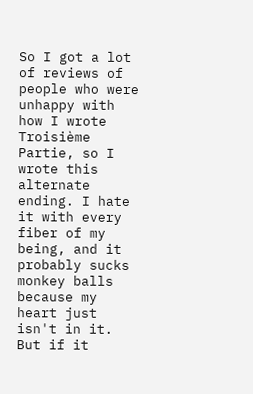So I got a lot of reviews of people who were unhappy with how I wrote Troisième Partie, so I wrote this alternate ending. I hate it with every fiber of my being, and it probably sucks monkey balls because my heart just isn't in it. But if it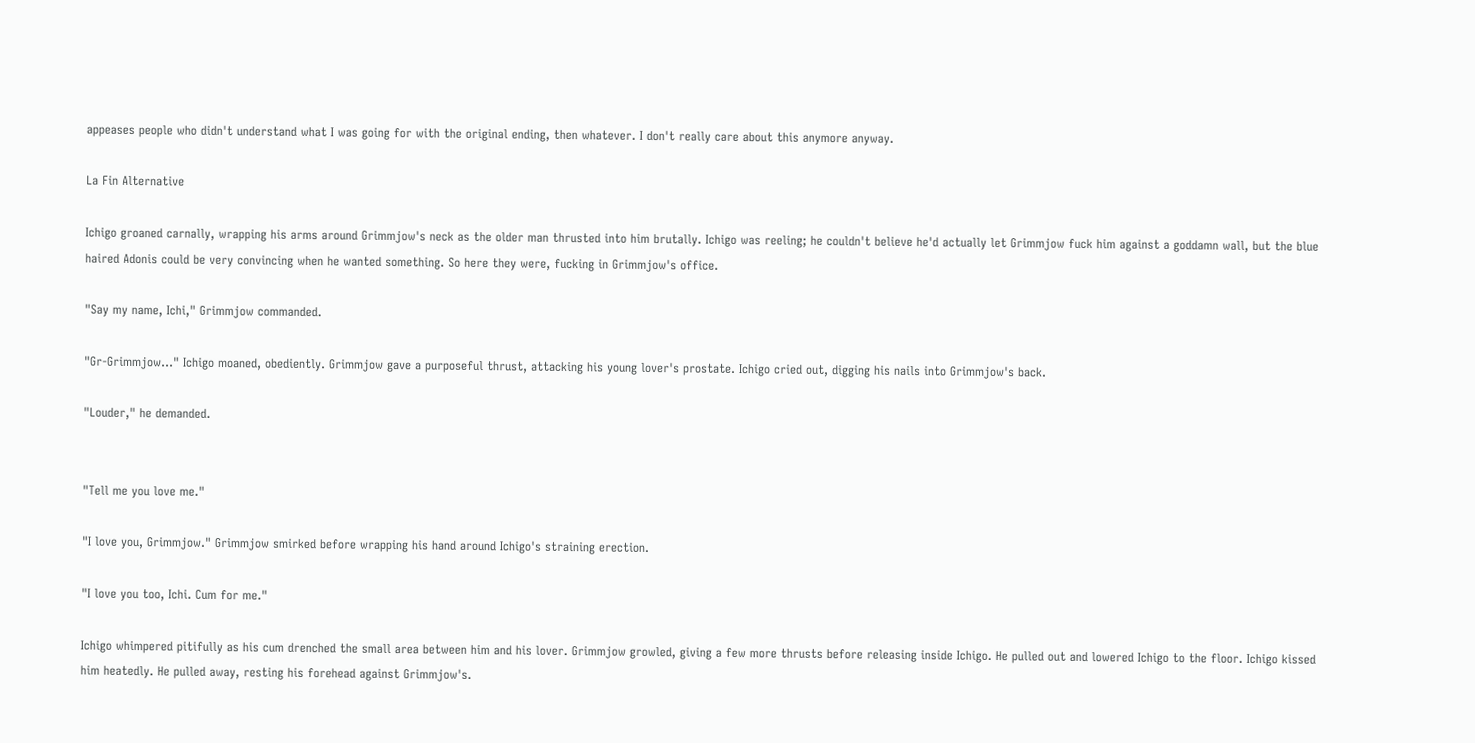appeases people who didn't understand what I was going for with the original ending, then whatever. I don't really care about this anymore anyway.

La Fin Alternative

Ichigo groaned carnally, wrapping his arms around Grimmjow's neck as the older man thrusted into him brutally. Ichigo was reeling; he couldn't believe he'd actually let Grimmjow fuck him against a goddamn wall, but the blue haired Adonis could be very convincing when he wanted something. So here they were, fucking in Grimmjow's office.

"Say my name, Ichi," Grimmjow commanded.

"Gr-Grimmjow..." Ichigo moaned, obediently. Grimmjow gave a purposeful thrust, attacking his young lover's prostate. Ichigo cried out, digging his nails into Grimmjow's back.

"Louder," he demanded.


"Tell me you love me."

"I love you, Grimmjow." Grimmjow smirked before wrapping his hand around Ichigo's straining erection.

"I love you too, Ichi. Cum for me."

Ichigo whimpered pitifully as his cum drenched the small area between him and his lover. Grimmjow growled, giving a few more thrusts before releasing inside Ichigo. He pulled out and lowered Ichigo to the floor. Ichigo kissed him heatedly. He pulled away, resting his forehead against Grimmjow's.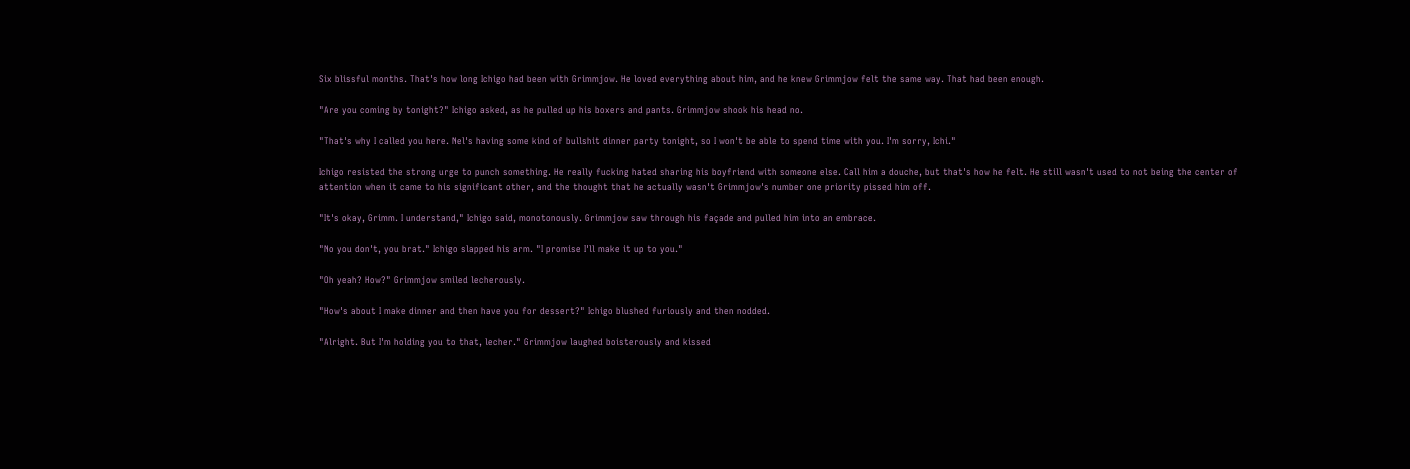Six blissful months. That's how long Ichigo had been with Grimmjow. He loved everything about him, and he knew Grimmjow felt the same way. That had been enough.

"Are you coming by tonight?" Ichigo asked, as he pulled up his boxers and pants. Grimmjow shook his head no.

"That's why I called you here. Nel's having some kind of bullshit dinner party tonight, so I won't be able to spend time with you. I'm sorry, Ichi."

Ichigo resisted the strong urge to punch something. He really fucking hated sharing his boyfriend with someone else. Call him a douche, but that's how he felt. He still wasn't used to not being the center of attention when it came to his significant other, and the thought that he actually wasn't Grimmjow's number one priority pissed him off.

"It's okay, Grimm. I understand," Ichigo said, monotonously. Grimmjow saw through his façade and pulled him into an embrace.

"No you don't, you brat." Ichigo slapped his arm. "I promise I'll make it up to you."

"Oh yeah? How?" Grimmjow smiled lecherously.

"How's about I make dinner and then have you for dessert?" Ichigo blushed furiously and then nodded.

"Alright. But I'm holding you to that, lecher." Grimmjow laughed boisterously and kissed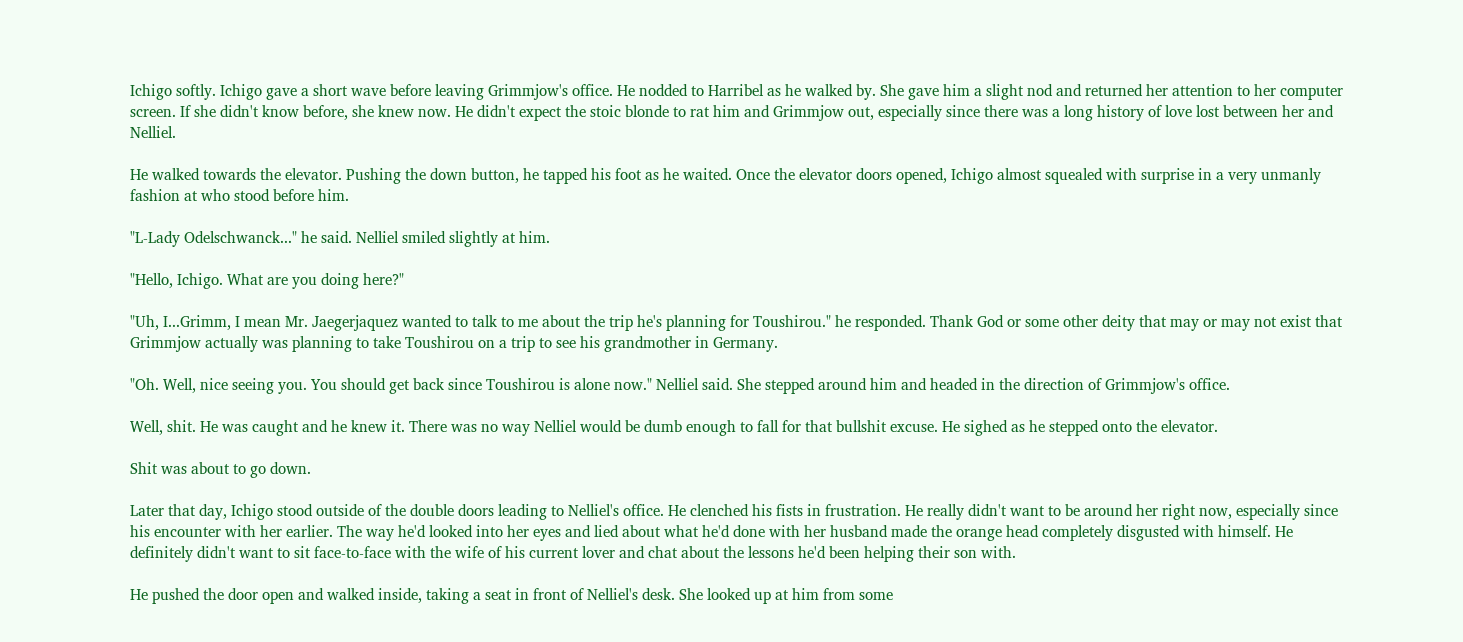Ichigo softly. Ichigo gave a short wave before leaving Grimmjow's office. He nodded to Harribel as he walked by. She gave him a slight nod and returned her attention to her computer screen. If she didn't know before, she knew now. He didn't expect the stoic blonde to rat him and Grimmjow out, especially since there was a long history of love lost between her and Nelliel.

He walked towards the elevator. Pushing the down button, he tapped his foot as he waited. Once the elevator doors opened, Ichigo almost squealed with surprise in a very unmanly fashion at who stood before him.

"L-Lady Odelschwanck..." he said. Nelliel smiled slightly at him.

"Hello, Ichigo. What are you doing here?"

"Uh, I...Grimm, I mean Mr. Jaegerjaquez wanted to talk to me about the trip he's planning for Toushirou." he responded. Thank God or some other deity that may or may not exist that Grimmjow actually was planning to take Toushirou on a trip to see his grandmother in Germany.

"Oh. Well, nice seeing you. You should get back since Toushirou is alone now." Nelliel said. She stepped around him and headed in the direction of Grimmjow's office.

Well, shit. He was caught and he knew it. There was no way Nelliel would be dumb enough to fall for that bullshit excuse. He sighed as he stepped onto the elevator.

Shit was about to go down.

Later that day, Ichigo stood outside of the double doors leading to Nelliel's office. He clenched his fists in frustration. He really didn't want to be around her right now, especially since his encounter with her earlier. The way he'd looked into her eyes and lied about what he'd done with her husband made the orange head completely disgusted with himself. He definitely didn't want to sit face-to-face with the wife of his current lover and chat about the lessons he'd been helping their son with.

He pushed the door open and walked inside, taking a seat in front of Nelliel's desk. She looked up at him from some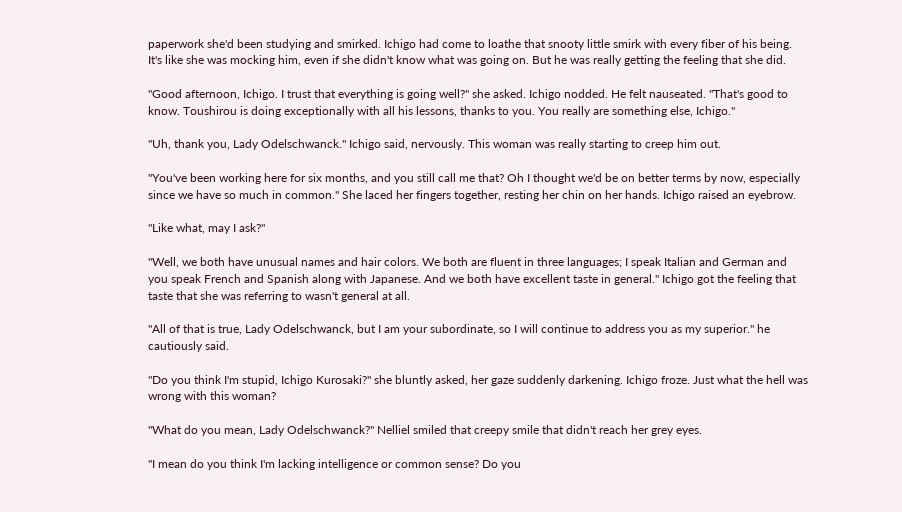paperwork she'd been studying and smirked. Ichigo had come to loathe that snooty little smirk with every fiber of his being. It's like she was mocking him, even if she didn't know what was going on. But he was really getting the feeling that she did.

"Good afternoon, Ichigo. I trust that everything is going well?" she asked. Ichigo nodded. He felt nauseated. "That's good to know. Toushirou is doing exceptionally with all his lessons, thanks to you. You really are something else, Ichigo."

"Uh, thank you, Lady Odelschwanck." Ichigo said, nervously. This woman was really starting to creep him out.

"You've been working here for six months, and you still call me that? Oh I thought we'd be on better terms by now, especially since we have so much in common." She laced her fingers together, resting her chin on her hands. Ichigo raised an eyebrow.

"Like what, may I ask?"

"Well, we both have unusual names and hair colors. We both are fluent in three languages; I speak Italian and German and you speak French and Spanish along with Japanese. And we both have excellent taste in general." Ichigo got the feeling that taste that she was referring to wasn't general at all.

"All of that is true, Lady Odelschwanck, but I am your subordinate, so I will continue to address you as my superior." he cautiously said.

"Do you think I'm stupid, Ichigo Kurosaki?" she bluntly asked, her gaze suddenly darkening. Ichigo froze. Just what the hell was wrong with this woman?

"What do you mean, Lady Odelschwanck?" Nelliel smiled that creepy smile that didn't reach her grey eyes.

"I mean do you think I'm lacking intelligence or common sense? Do you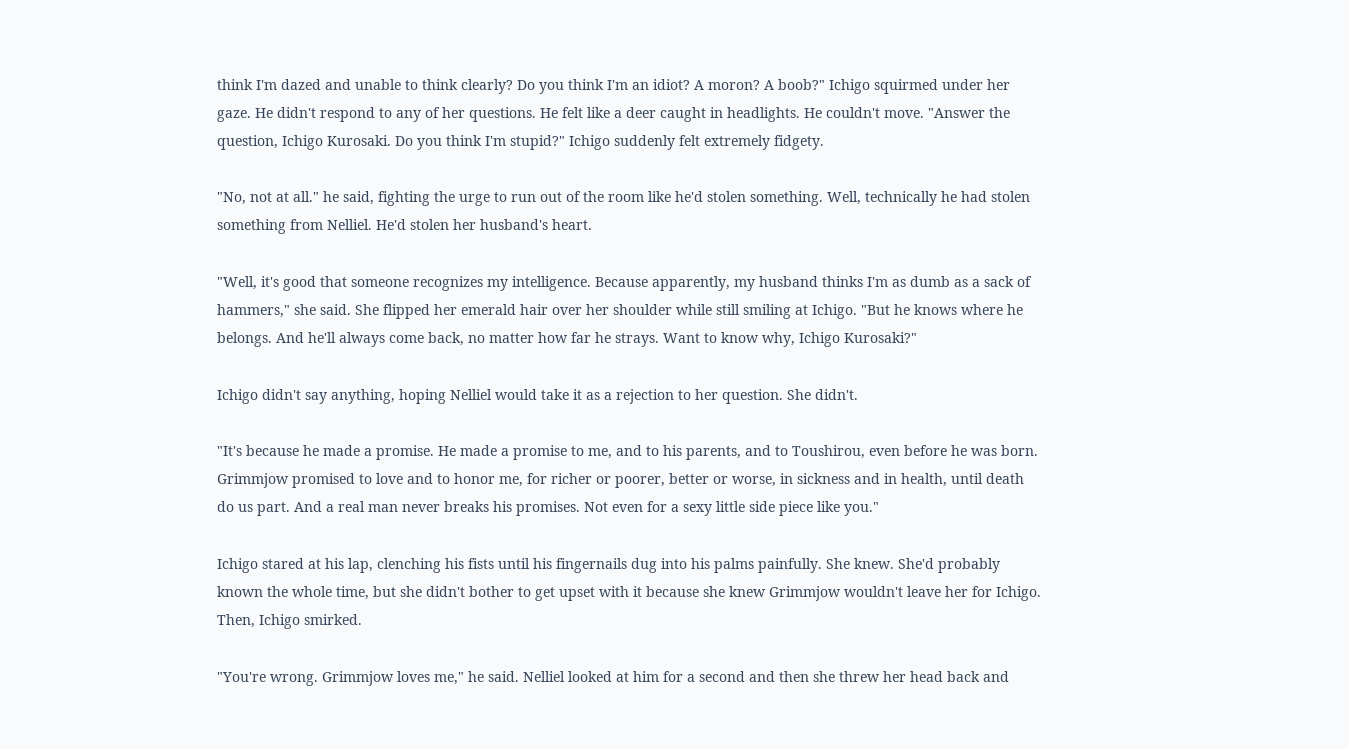think I'm dazed and unable to think clearly? Do you think I'm an idiot? A moron? A boob?" Ichigo squirmed under her gaze. He didn't respond to any of her questions. He felt like a deer caught in headlights. He couldn't move. "Answer the question, Ichigo Kurosaki. Do you think I'm stupid?" Ichigo suddenly felt extremely fidgety.

"No, not at all." he said, fighting the urge to run out of the room like he'd stolen something. Well, technically he had stolen something from Nelliel. He'd stolen her husband's heart.

"Well, it's good that someone recognizes my intelligence. Because apparently, my husband thinks I'm as dumb as a sack of hammers," she said. She flipped her emerald hair over her shoulder while still smiling at Ichigo. "But he knows where he belongs. And he'll always come back, no matter how far he strays. Want to know why, Ichigo Kurosaki?"

Ichigo didn't say anything, hoping Nelliel would take it as a rejection to her question. She didn't.

"It's because he made a promise. He made a promise to me, and to his parents, and to Toushirou, even before he was born. Grimmjow promised to love and to honor me, for richer or poorer, better or worse, in sickness and in health, until death do us part. And a real man never breaks his promises. Not even for a sexy little side piece like you."

Ichigo stared at his lap, clenching his fists until his fingernails dug into his palms painfully. She knew. She'd probably known the whole time, but she didn't bother to get upset with it because she knew Grimmjow wouldn't leave her for Ichigo. Then, Ichigo smirked.

"You're wrong. Grimmjow loves me," he said. Nelliel looked at him for a second and then she threw her head back and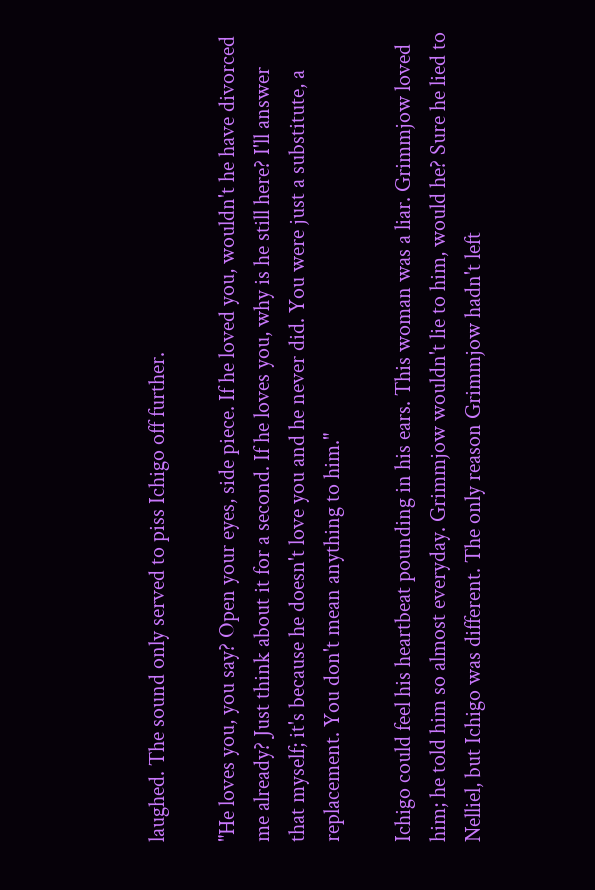laughed. The sound only served to piss Ichigo off further.

"He loves you, you say? Open your eyes, side piece. If he loved you, wouldn't he have divorced me already? Just think about it for a second. If he loves you, why is he still here? I'll answer that myself; it's because he doesn't love you and he never did. You were just a substitute, a replacement. You don't mean anything to him."

Ichigo could feel his heartbeat pounding in his ears. This woman was a liar. Grimmjow loved him; he told him so almost everyday. Grimmjow wouldn't lie to him, would he? Sure he lied to Nelliel, but Ichigo was different. The only reason Grimmjow hadn't left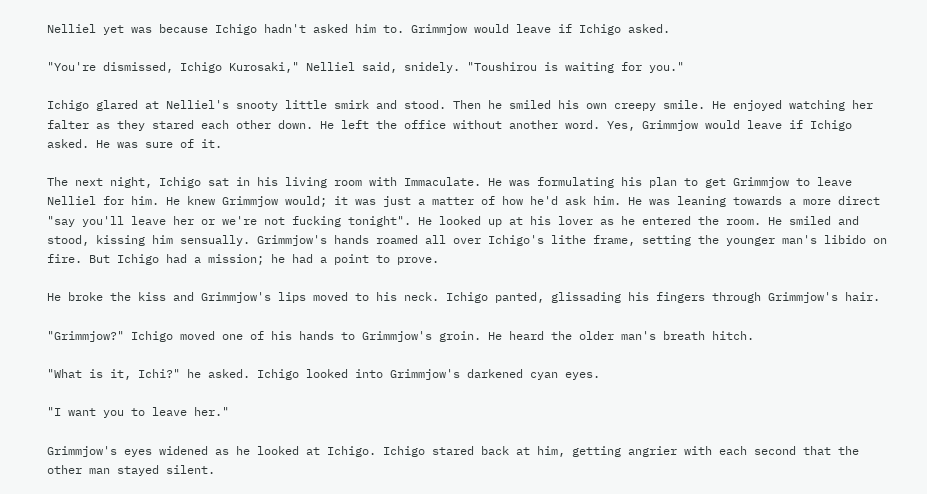Nelliel yet was because Ichigo hadn't asked him to. Grimmjow would leave if Ichigo asked.

"You're dismissed, Ichigo Kurosaki," Nelliel said, snidely. "Toushirou is waiting for you."

Ichigo glared at Nelliel's snooty little smirk and stood. Then he smiled his own creepy smile. He enjoyed watching her falter as they stared each other down. He left the office without another word. Yes, Grimmjow would leave if Ichigo asked. He was sure of it.

The next night, Ichigo sat in his living room with Immaculate. He was formulating his plan to get Grimmjow to leave Nelliel for him. He knew Grimmjow would; it was just a matter of how he'd ask him. He was leaning towards a more direct "say you'll leave her or we're not fucking tonight". He looked up at his lover as he entered the room. He smiled and stood, kissing him sensually. Grimmjow's hands roamed all over Ichigo's lithe frame, setting the younger man's libido on fire. But Ichigo had a mission; he had a point to prove.

He broke the kiss and Grimmjow's lips moved to his neck. Ichigo panted, glissading his fingers through Grimmjow's hair.

"Grimmjow?" Ichigo moved one of his hands to Grimmjow's groin. He heard the older man's breath hitch.

"What is it, Ichi?" he asked. Ichigo looked into Grimmjow's darkened cyan eyes.

"I want you to leave her."

Grimmjow's eyes widened as he looked at Ichigo. Ichigo stared back at him, getting angrier with each second that the other man stayed silent.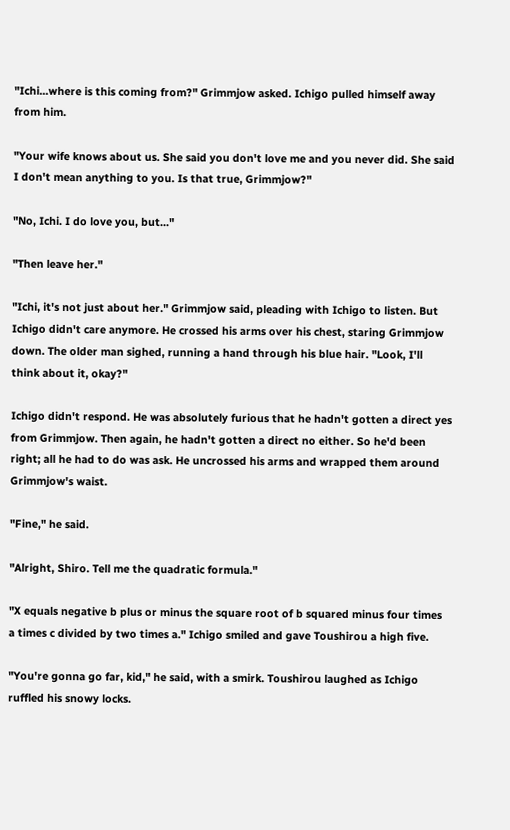"Ichi...where is this coming from?" Grimmjow asked. Ichigo pulled himself away from him.

"Your wife knows about us. She said you don't love me and you never did. She said I don't mean anything to you. Is that true, Grimmjow?"

"No, Ichi. I do love you, but..."

"Then leave her."

"Ichi, it's not just about her." Grimmjow said, pleading with Ichigo to listen. But Ichigo didn't care anymore. He crossed his arms over his chest, staring Grimmjow down. The older man sighed, running a hand through his blue hair. "Look, I'll think about it, okay?"

Ichigo didn't respond. He was absolutely furious that he hadn't gotten a direct yes from Grimmjow. Then again, he hadn't gotten a direct no either. So he'd been right; all he had to do was ask. He uncrossed his arms and wrapped them around Grimmjow's waist.

"Fine," he said.

"Alright, Shiro. Tell me the quadratic formula."

"X equals negative b plus or minus the square root of b squared minus four times a times c divided by two times a." Ichigo smiled and gave Toushirou a high five.

"You're gonna go far, kid," he said, with a smirk. Toushirou laughed as Ichigo ruffled his snowy locks.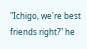"Ichigo, we're best friends right?" he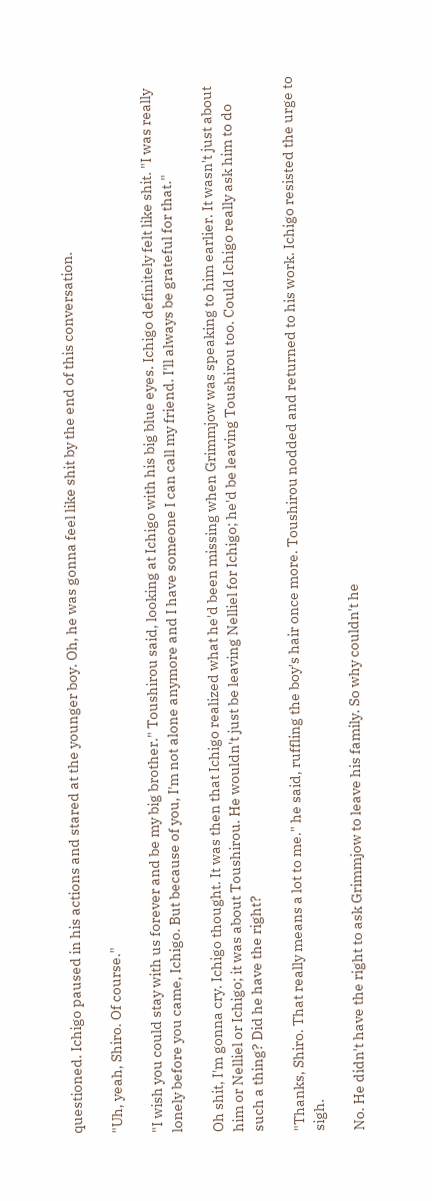questioned. Ichigo paused in his actions and stared at the younger boy. Oh, he was gonna feel like shit by the end of this conversation.

"Uh, yeah, Shiro. Of course."

"I wish you could stay with us forever and be my big brother." Toushirou said, looking at Ichigo with his big blue eyes. Ichigo definitely felt like shit. "I was really lonely before you came, Ichigo. But because of you, I'm not alone anymore and I have someone I can call my friend. I'll always be grateful for that."

Oh shit, I'm gonna cry. Ichigo thought. It was then that Ichigo realized what he'd been missing when Grimmjow was speaking to him earlier. It wasn't just about him or Nelliel or Ichigo; it was about Toushirou. He wouldn't just be leaving Nelliel for Ichigo; he'd be leaving Toushirou too. Could Ichigo really ask him to do such a thing? Did he have the right?

"Thanks, Shiro. That really means a lot to me." he said, ruffling the boy's hair once more. Toushirou nodded and returned to his work. Ichigo resisted the urge to sigh.

No. He didn't have the right to ask Grimmjow to leave his family. So why couldn't he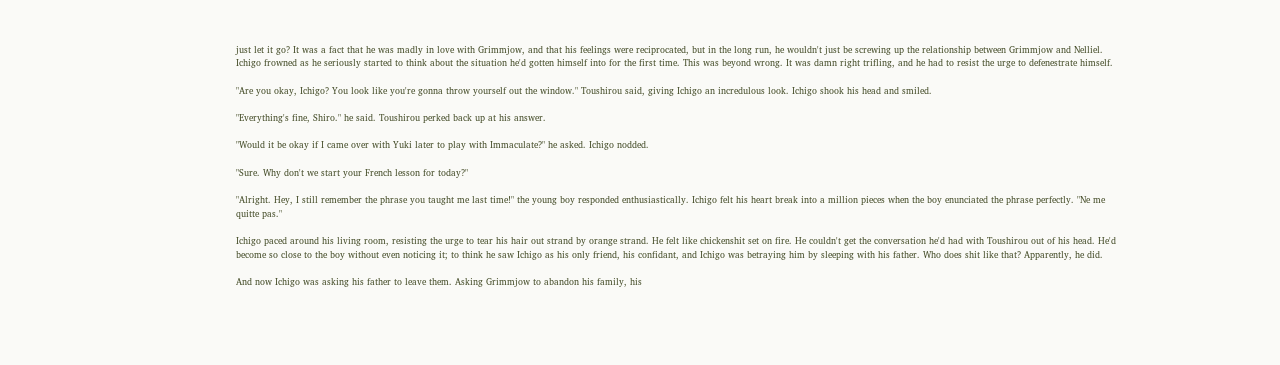just let it go? It was a fact that he was madly in love with Grimmjow, and that his feelings were reciprocated, but in the long run, he wouldn't just be screwing up the relationship between Grimmjow and Nelliel. Ichigo frowned as he seriously started to think about the situation he'd gotten himself into for the first time. This was beyond wrong. It was damn right trifling, and he had to resist the urge to defenestrate himself.

"Are you okay, Ichigo? You look like you're gonna throw yourself out the window." Toushirou said, giving Ichigo an incredulous look. Ichigo shook his head and smiled.

"Everything's fine, Shiro." he said. Toushirou perked back up at his answer.

"Would it be okay if I came over with Yuki later to play with Immaculate?" he asked. Ichigo nodded.

"Sure. Why don't we start your French lesson for today?"

"Alright. Hey, I still remember the phrase you taught me last time!" the young boy responded enthusiastically. Ichigo felt his heart break into a million pieces when the boy enunciated the phrase perfectly. "Ne me quitte pas."

Ichigo paced around his living room, resisting the urge to tear his hair out strand by orange strand. He felt like chickenshit set on fire. He couldn't get the conversation he'd had with Toushirou out of his head. He'd become so close to the boy without even noticing it; to think he saw Ichigo as his only friend, his confidant, and Ichigo was betraying him by sleeping with his father. Who does shit like that? Apparently, he did.

And now Ichigo was asking his father to leave them. Asking Grimmjow to abandon his family, his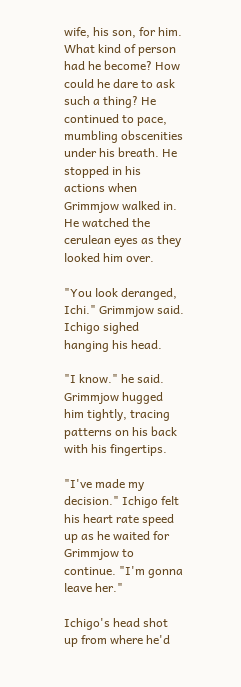wife, his son, for him. What kind of person had he become? How could he dare to ask such a thing? He continued to pace, mumbling obscenities under his breath. He stopped in his actions when Grimmjow walked in. He watched the cerulean eyes as they looked him over.

"You look deranged, Ichi." Grimmjow said. Ichigo sighed hanging his head.

"I know." he said. Grimmjow hugged him tightly, tracing patterns on his back with his fingertips.

"I've made my decision." Ichigo felt his heart rate speed up as he waited for Grimmjow to continue. "I'm gonna leave her."

Ichigo's head shot up from where he'd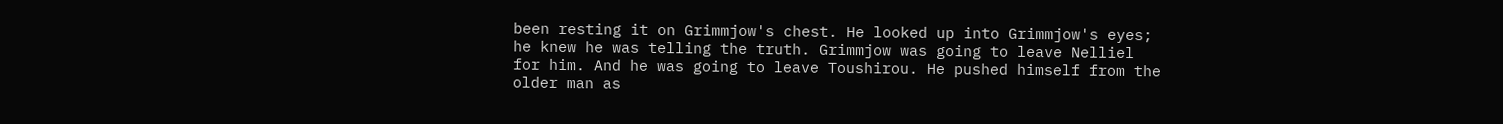been resting it on Grimmjow's chest. He looked up into Grimmjow's eyes; he knew he was telling the truth. Grimmjow was going to leave Nelliel for him. And he was going to leave Toushirou. He pushed himself from the older man as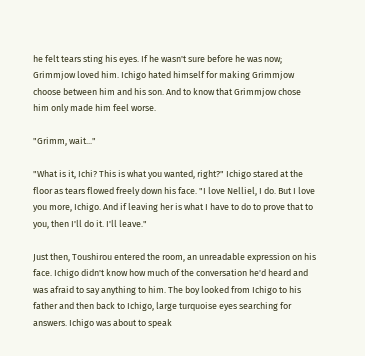he felt tears sting his eyes. If he wasn't sure before he was now; Grimmjow loved him. Ichigo hated himself for making Grimmjow choose between him and his son. And to know that Grimmjow chose him only made him feel worse.

"Grimm, wait..."

"What is it, Ichi? This is what you wanted, right?" Ichigo stared at the floor as tears flowed freely down his face. "I love Nelliel, I do. But I love you more, Ichigo. And if leaving her is what I have to do to prove that to you, then I'll do it. I'll leave."

Just then, Toushirou entered the room, an unreadable expression on his face. Ichigo didn't know how much of the conversation he'd heard and was afraid to say anything to him. The boy looked from Ichigo to his father and then back to Ichigo, large turquoise eyes searching for answers. Ichigo was about to speak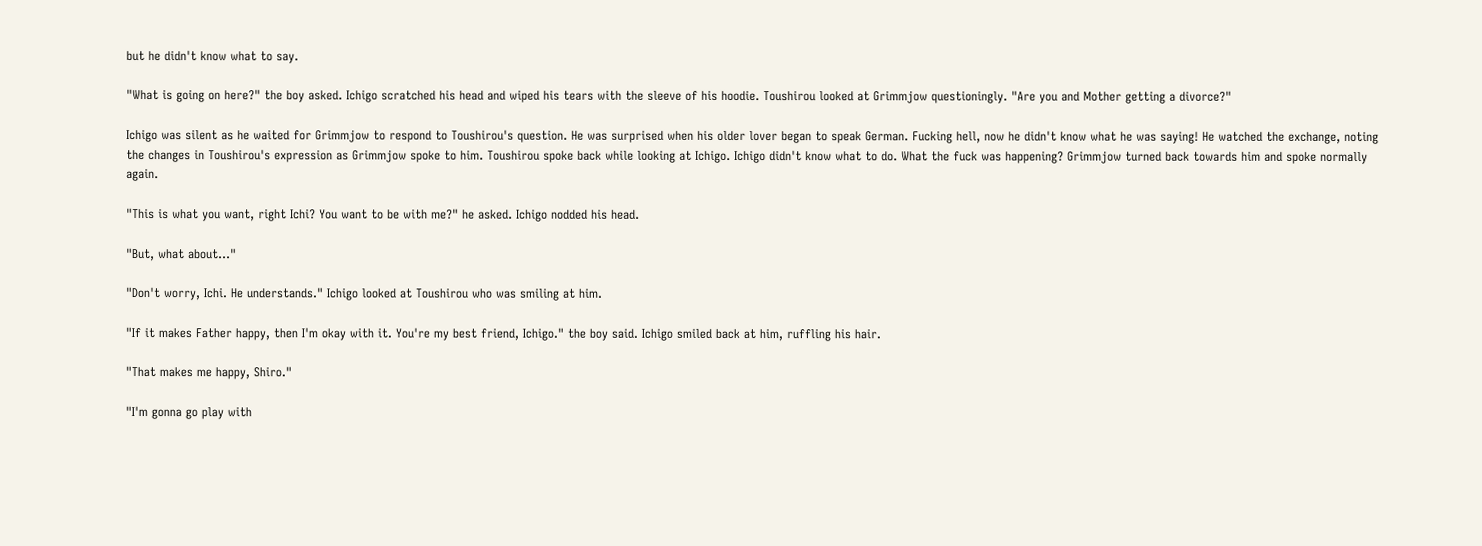but he didn't know what to say.

"What is going on here?" the boy asked. Ichigo scratched his head and wiped his tears with the sleeve of his hoodie. Toushirou looked at Grimmjow questioningly. "Are you and Mother getting a divorce?"

Ichigo was silent as he waited for Grimmjow to respond to Toushirou's question. He was surprised when his older lover began to speak German. Fucking hell, now he didn't know what he was saying! He watched the exchange, noting the changes in Toushirou's expression as Grimmjow spoke to him. Toushirou spoke back while looking at Ichigo. Ichigo didn't know what to do. What the fuck was happening? Grimmjow turned back towards him and spoke normally again.

"This is what you want, right Ichi? You want to be with me?" he asked. Ichigo nodded his head.

"But, what about..."

"Don't worry, Ichi. He understands." Ichigo looked at Toushirou who was smiling at him.

"If it makes Father happy, then I'm okay with it. You're my best friend, Ichigo." the boy said. Ichigo smiled back at him, ruffling his hair.

"That makes me happy, Shiro."

"I'm gonna go play with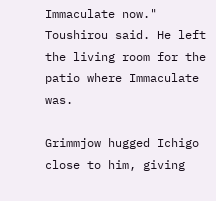Immaculate now." Toushirou said. He left the living room for the patio where Immaculate was.

Grimmjow hugged Ichigo close to him, giving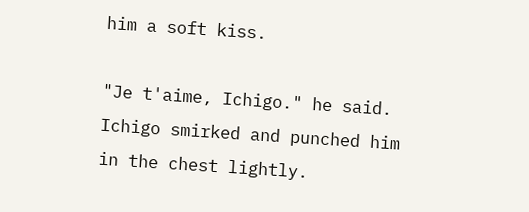him a soft kiss.

"Je t'aime, Ichigo." he said. Ichigo smirked and punched him in the chest lightly.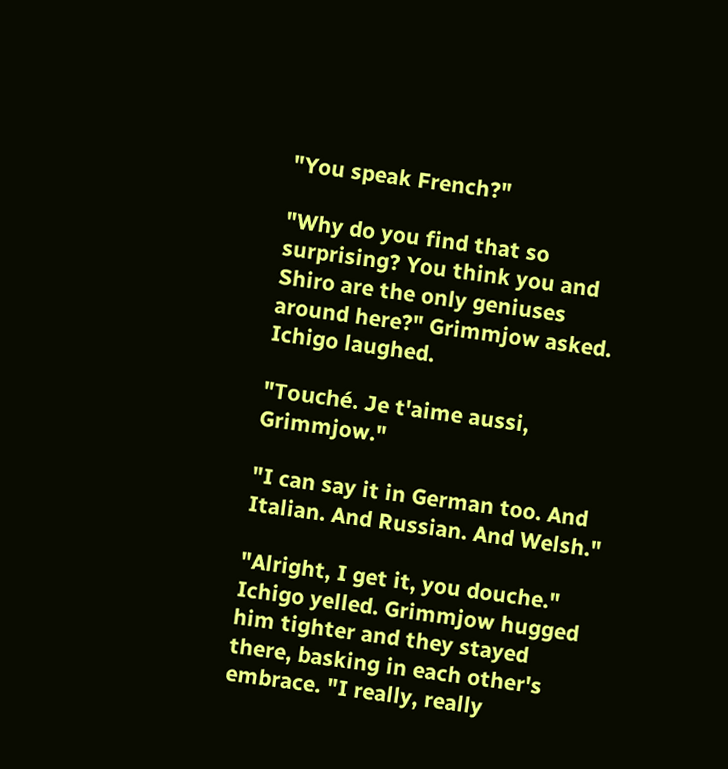"You speak French?"

"Why do you find that so surprising? You think you and Shiro are the only geniuses around here?" Grimmjow asked. Ichigo laughed.

"Touché. Je t'aime aussi, Grimmjow."

"I can say it in German too. And Italian. And Russian. And Welsh."

"Alright, I get it, you douche." Ichigo yelled. Grimmjow hugged him tighter and they stayed there, basking in each other's embrace. "I really, really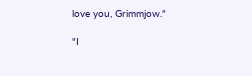love you, Grimmjow."

"I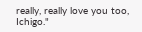really, really love you too, Ichigo."